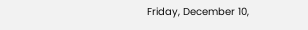Friday, December 10,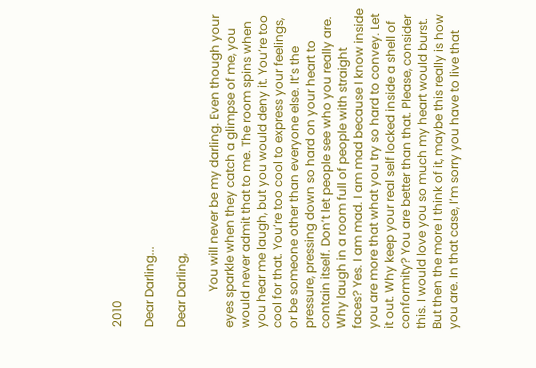2010

Dear Darling...

Dear Darling,

            You will never be my darling. Even though your eyes sparkle when they catch a glimpse of me, you would never admit that to me. The room spins when you hear me laugh, but you would deny it. You’re too cool for that. You’re too cool to express your feelings, or be someone other than everyone else. It’s the pressure, pressing down so hard on your heart to contain itself. Don’t let people see who you really are. Why laugh in a room full of people with straight faces? Yes. I am mad. I am mad because I know inside you are more that what you try so hard to convey. Let it out. Why keep your real self locked inside a shell of conformity? You are better than that. Please, consider this. I would love you so much my heart would burst. But then the more I think of it, maybe this really is how you are. In that case, I’m sorry you have to live that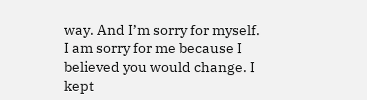way. And I’m sorry for myself. I am sorry for me because I believed you would change. I kept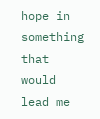hope in something that would lead me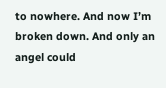to nowhere. And now I’m broken down. And only an angel could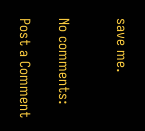save me.


No comments:

Post a Comment